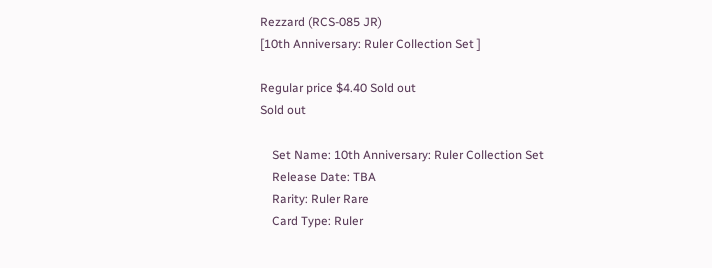Rezzard (RCS-085 JR)
[10th Anniversary: Ruler Collection Set ]

Regular price $4.40 Sold out
Sold out

    Set Name: 10th Anniversary: Ruler Collection Set
    Release Date: TBA
    Rarity: Ruler Rare
    Card Type: Ruler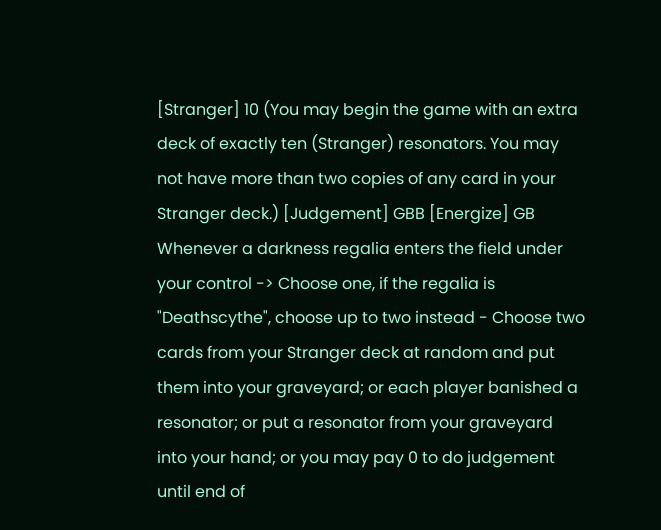[Stranger] 10 (You may begin the game with an extra deck of exactly ten (Stranger) resonators. You may not have more than two copies of any card in your Stranger deck.) [Judgement] GBB [Energize] GB Whenever a darkness regalia enters the field under your control -> Choose one, if the regalia is "Deathscythe", choose up to two instead - Choose two cards from your Stranger deck at random and put them into your graveyard; or each player banished a resonator; or put a resonator from your graveyard into your hand; or you may pay 0 to do judgement until end of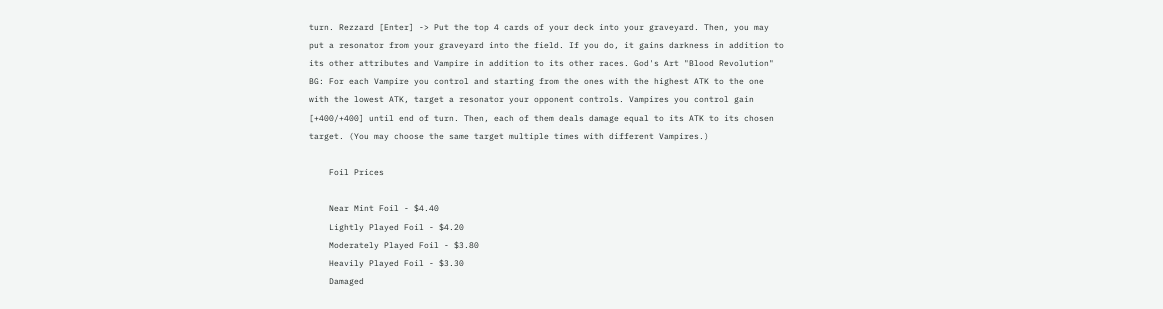turn. Rezzard [Enter] -> Put the top 4 cards of your deck into your graveyard. Then, you may put a resonator from your graveyard into the field. If you do, it gains darkness in addition to its other attributes and Vampire in addition to its other races. God's Art "Blood Revolution" BG: For each Vampire you control and starting from the ones with the highest ATK to the one with the lowest ATK, target a resonator your opponent controls. Vampires you control gain [+400/+400] until end of turn. Then, each of them deals damage equal to its ATK to its chosen target. (You may choose the same target multiple times with different Vampires.)

    Foil Prices

    Near Mint Foil - $4.40
    Lightly Played Foil - $4.20
    Moderately Played Foil - $3.80
    Heavily Played Foil - $3.30
    Damaged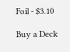Foil - $3.10

Buy a Deck